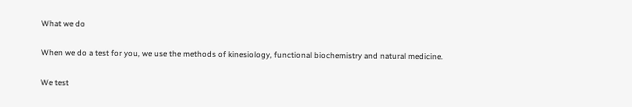What we do

When we do a test for you, we use the methods of kinesiology, functional biochemistry and natural medicine.

We test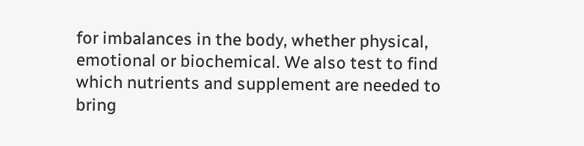for imbalances in the body, whether physical, emotional or biochemical. We also test to find which nutrients and supplement are needed to bring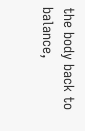the body back to balance,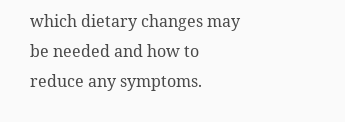which dietary changes may be needed and how to reduce any symptoms.